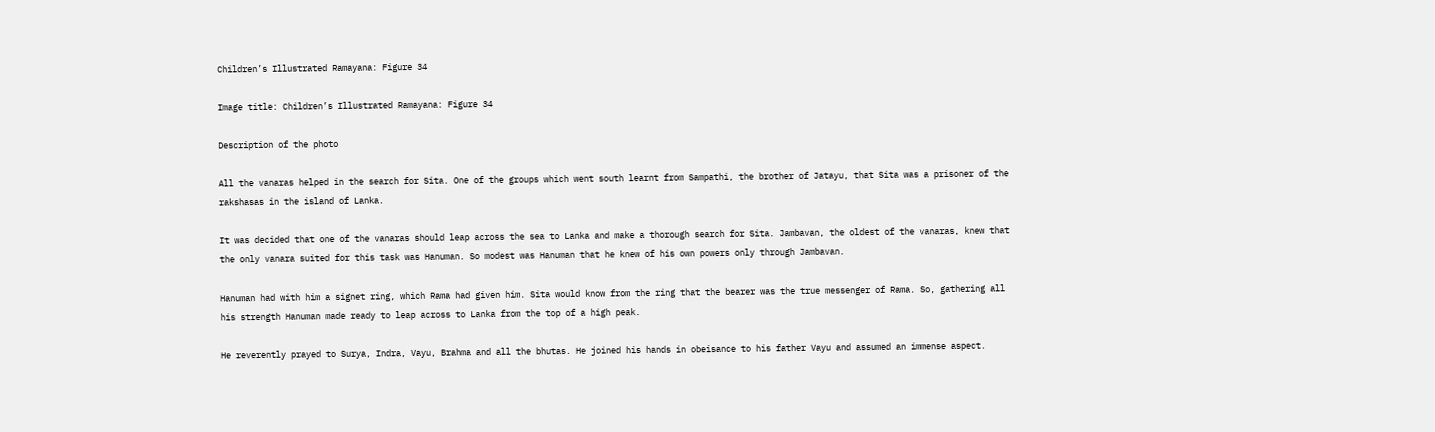Children’s Illustrated Ramayana: Figure 34

Image title: Children’s Illustrated Ramayana: Figure 34

Description of the photo

All the vanaras helped in the search for Sita. One of the groups which went south learnt from Sampathi, the brother of Jatayu, that Sita was a prisoner of the rakshasas in the island of Lanka.

It was decided that one of the vanaras should leap across the sea to Lanka and make a thorough search for Sita. Jambavan, the oldest of the vanaras, knew that the only vanara suited for this task was Hanuman. So modest was Hanuman that he knew of his own powers only through Jambavan.

Hanuman had with him a signet ring, which Rama had given him. Sita would know from the ring that the bearer was the true messenger of Rama. So, gathering all his strength Hanuman made ready to leap across to Lanka from the top of a high peak.

He reverently prayed to Surya, Indra, Vayu, Brahma and all the bhutas. He joined his hands in obeisance to his father Vayu and assumed an immense aspect.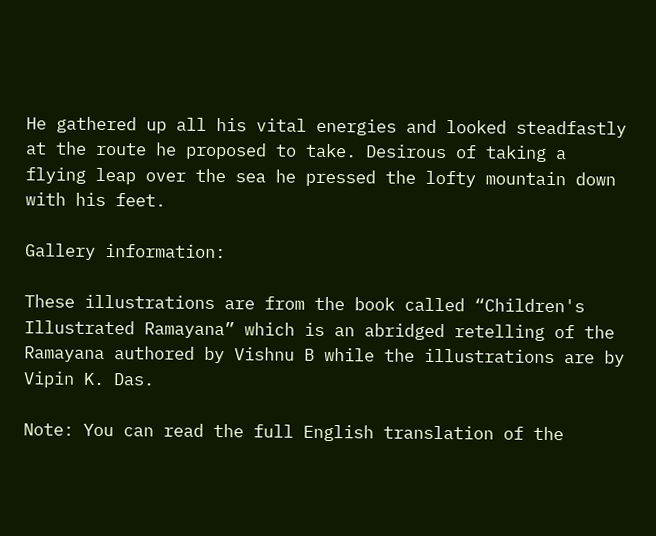He gathered up all his vital energies and looked steadfastly at the route he proposed to take. Desirous of taking a flying leap over the sea he pressed the lofty mountain down with his feet.

Gallery information:

These illustrations are from the book called “Children's Illustrated Ramayana” which is an abridged retelling of the Ramayana authored by Vishnu B while the illustrations are by Vipin K. Das.

Note: You can read the full English translation of the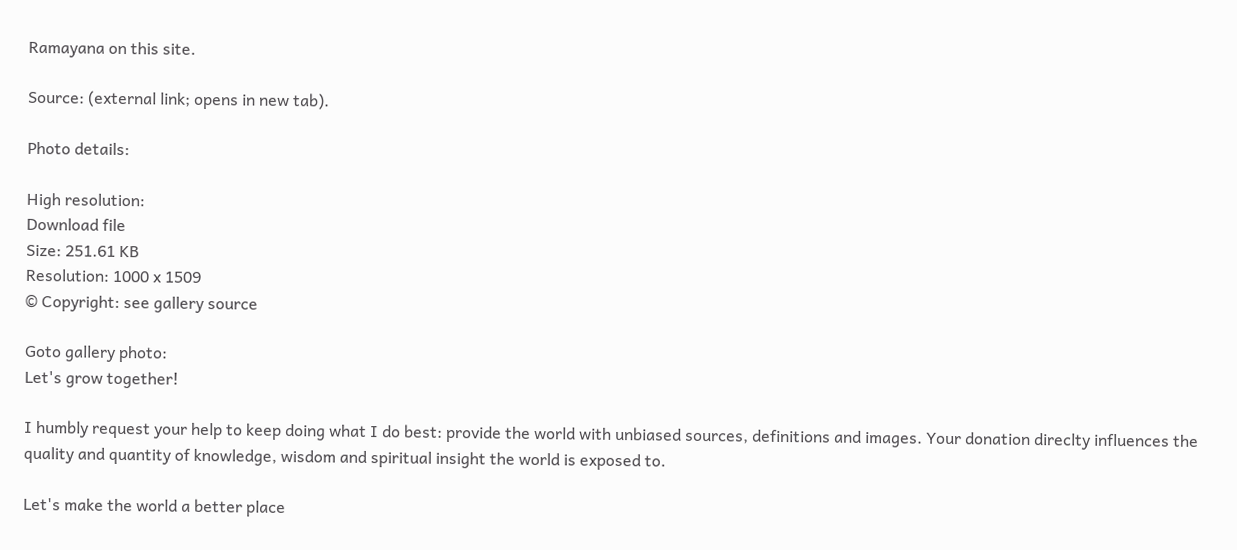Ramayana on this site.

Source: (external link; opens in new tab).

Photo details:

High resolution:
Download file
Size: 251.61 KB
Resolution: 1000 x 1509
© Copyright: see gallery source

Goto gallery photo:
Let's grow together!

I humbly request your help to keep doing what I do best: provide the world with unbiased sources, definitions and images. Your donation direclty influences the quality and quantity of knowledge, wisdom and spiritual insight the world is exposed to.

Let's make the world a better place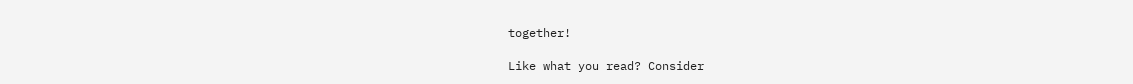together!

Like what you read? Consider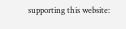supporting this website: